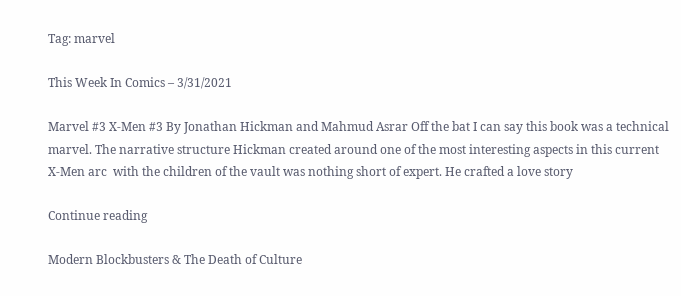Tag: marvel

This Week In Comics – 3/31/2021

Marvel #3 X-Men #3 By Jonathan Hickman and Mahmud Asrar Off the bat I can say this book was a technical marvel. The narrative structure Hickman created around one of the most interesting aspects in this current X-Men arc  with the children of the vault was nothing short of expert. He crafted a love story

Continue reading

Modern Blockbusters & The Death of Culture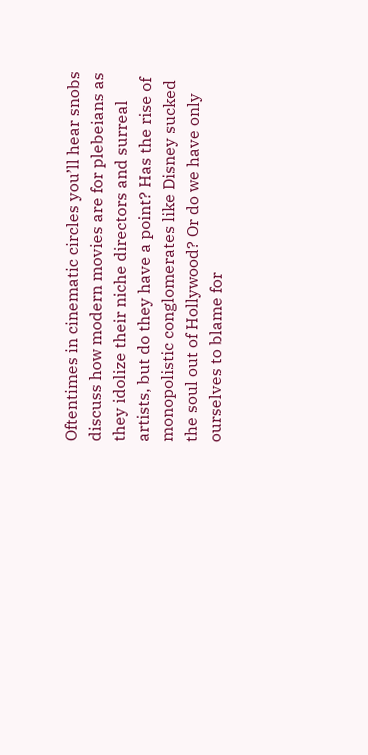Oftentimes in cinematic circles you’ll hear snobs discuss how modern movies are for plebeians as they idolize their niche directors and surreal artists, but do they have a point? Has the rise of monopolistic conglomerates like Disney sucked the soul out of Hollywood? Or do we have only ourselves to blame for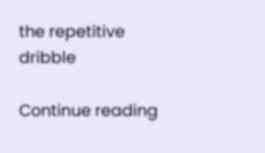the repetitive dribble

Continue reading